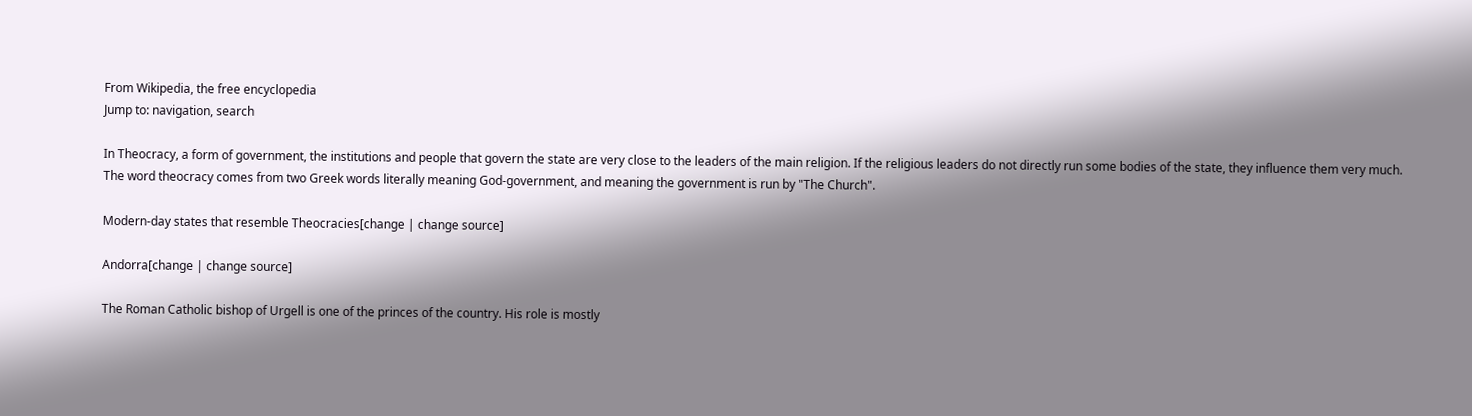From Wikipedia, the free encyclopedia
Jump to: navigation, search

In Theocracy, a form of government, the institutions and people that govern the state are very close to the leaders of the main religion. If the religious leaders do not directly run some bodies of the state, they influence them very much. The word theocracy comes from two Greek words literally meaning God-government, and meaning the government is run by "The Church".

Modern-day states that resemble Theocracies[change | change source]

Andorra[change | change source]

The Roman Catholic bishop of Urgell is one of the princes of the country. His role is mostly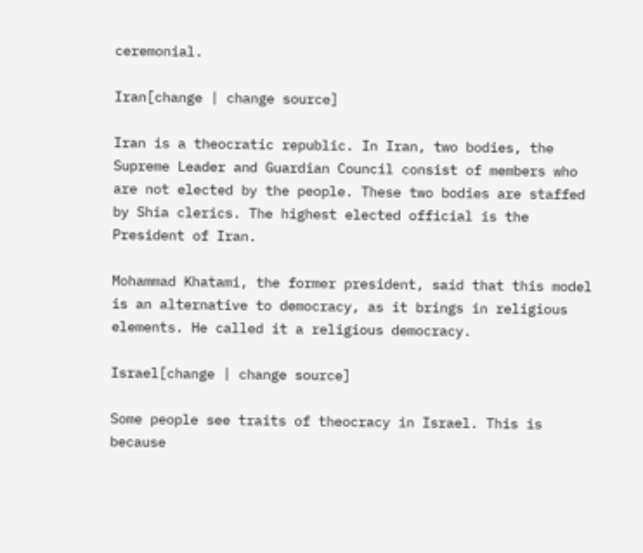ceremonial.

Iran[change | change source]

Iran is a theocratic republic. In Iran, two bodies, the Supreme Leader and Guardian Council consist of members who are not elected by the people. These two bodies are staffed by Shia clerics. The highest elected official is the President of Iran.

Mohammad Khatami, the former president, said that this model is an alternative to democracy, as it brings in religious elements. He called it a religious democracy.

Israel[change | change source]

Some people see traits of theocracy in Israel. This is because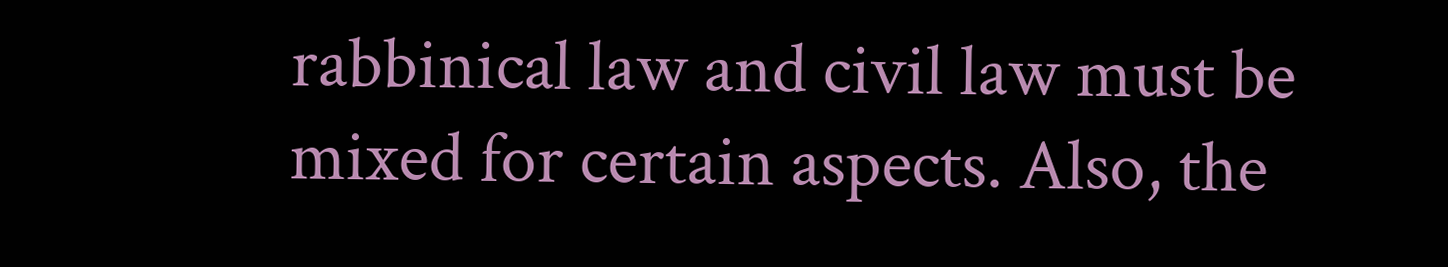rabbinical law and civil law must be mixed for certain aspects. Also, the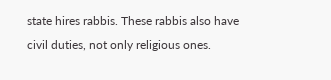state hires rabbis. These rabbis also have civil duties, not only religious ones.